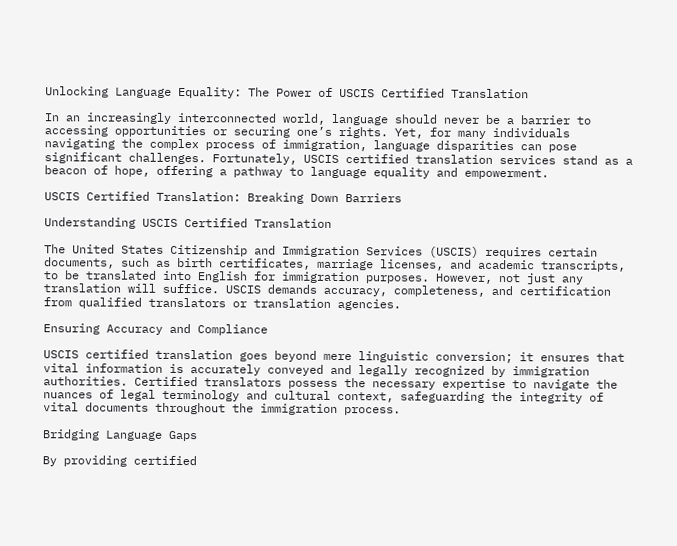Unlocking Language Equality: The Power of USCIS Certified Translation

In an increasingly interconnected world, language should never be a barrier to accessing opportunities or securing one’s rights. Yet, for many individuals navigating the complex process of immigration, language disparities can pose significant challenges. Fortunately, USCIS certified translation services stand as a beacon of hope, offering a pathway to language equality and empowerment.

USCIS Certified Translation: Breaking Down Barriers

Understanding USCIS Certified Translation

The United States Citizenship and Immigration Services (USCIS) requires certain documents, such as birth certificates, marriage licenses, and academic transcripts, to be translated into English for immigration purposes. However, not just any translation will suffice. USCIS demands accuracy, completeness, and certification from qualified translators or translation agencies.

Ensuring Accuracy and Compliance

USCIS certified translation goes beyond mere linguistic conversion; it ensures that vital information is accurately conveyed and legally recognized by immigration authorities. Certified translators possess the necessary expertise to navigate the nuances of legal terminology and cultural context, safeguarding the integrity of vital documents throughout the immigration process.

Bridging Language Gaps

By providing certified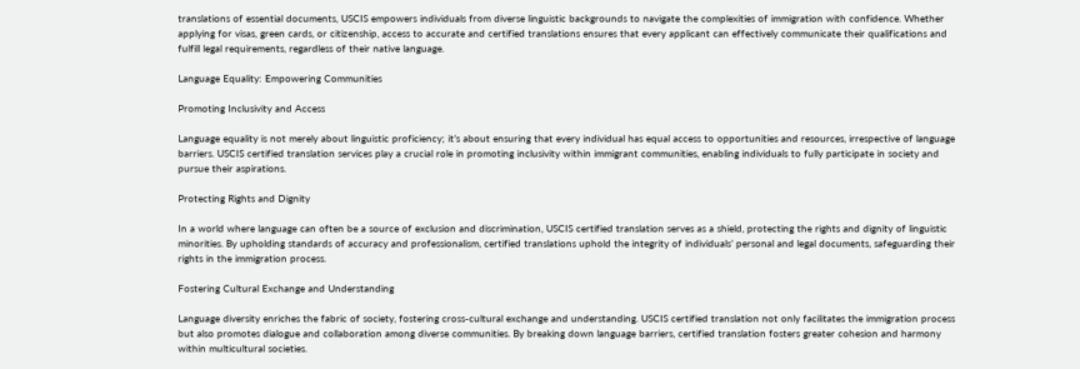translations of essential documents, USCIS empowers individuals from diverse linguistic backgrounds to navigate the complexities of immigration with confidence. Whether applying for visas, green cards, or citizenship, access to accurate and certified translations ensures that every applicant can effectively communicate their qualifications and fulfill legal requirements, regardless of their native language.

Language Equality: Empowering Communities

Promoting Inclusivity and Access

Language equality is not merely about linguistic proficiency; it’s about ensuring that every individual has equal access to opportunities and resources, irrespective of language barriers. USCIS certified translation services play a crucial role in promoting inclusivity within immigrant communities, enabling individuals to fully participate in society and pursue their aspirations.

Protecting Rights and Dignity

In a world where language can often be a source of exclusion and discrimination, USCIS certified translation serves as a shield, protecting the rights and dignity of linguistic minorities. By upholding standards of accuracy and professionalism, certified translations uphold the integrity of individuals’ personal and legal documents, safeguarding their rights in the immigration process.

Fostering Cultural Exchange and Understanding

Language diversity enriches the fabric of society, fostering cross-cultural exchange and understanding. USCIS certified translation not only facilitates the immigration process but also promotes dialogue and collaboration among diverse communities. By breaking down language barriers, certified translation fosters greater cohesion and harmony within multicultural societies.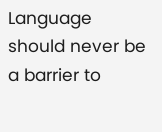Language should never be a barrier to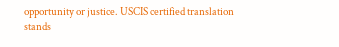opportunity or justice. USCIS certified translation stands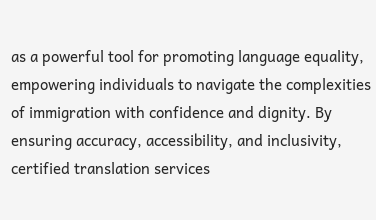as a powerful tool for promoting language equality, empowering individuals to navigate the complexities of immigration with confidence and dignity. By ensuring accuracy, accessibility, and inclusivity, certified translation services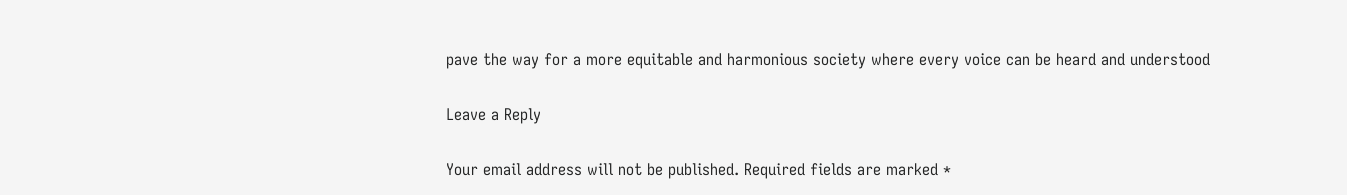pave the way for a more equitable and harmonious society where every voice can be heard and understood

Leave a Reply

Your email address will not be published. Required fields are marked *